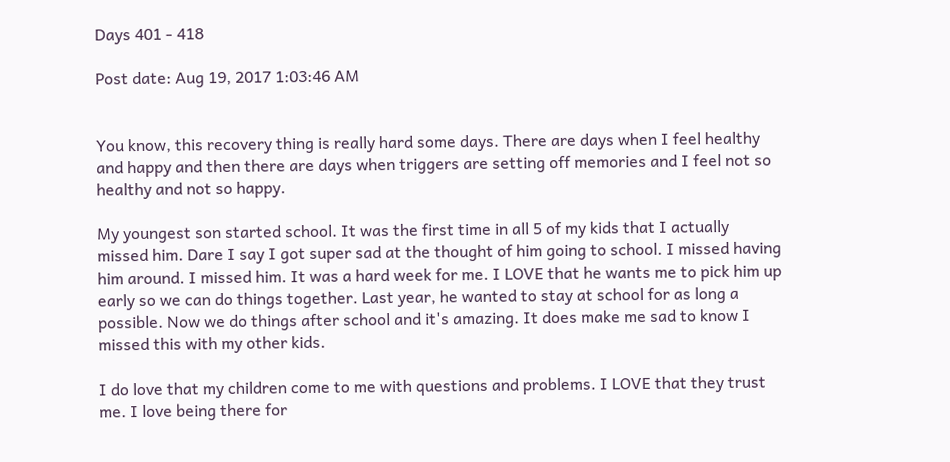Days 401 - 418

Post date: Aug 19, 2017 1:03:46 AM


You know, this recovery thing is really hard some days. There are days when I feel healthy and happy and then there are days when triggers are setting off memories and I feel not so healthy and not so happy.

My youngest son started school. It was the first time in all 5 of my kids that I actually missed him. Dare I say I got super sad at the thought of him going to school. I missed having him around. I missed him. It was a hard week for me. I LOVE that he wants me to pick him up early so we can do things together. Last year, he wanted to stay at school for as long a possible. Now we do things after school and it's amazing. It does make me sad to know I missed this with my other kids.

I do love that my children come to me with questions and problems. I LOVE that they trust me. I love being there for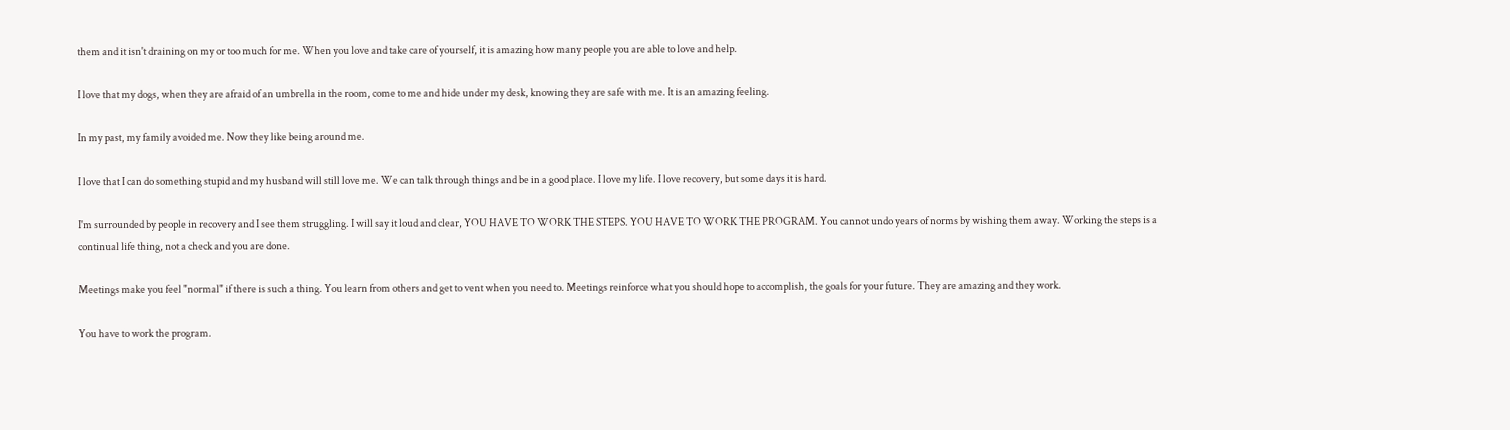them and it isn't draining on my or too much for me. When you love and take care of yourself, it is amazing how many people you are able to love and help.

I love that my dogs, when they are afraid of an umbrella in the room, come to me and hide under my desk, knowing they are safe with me. It is an amazing feeling.

In my past, my family avoided me. Now they like being around me.

I love that I can do something stupid and my husband will still love me. We can talk through things and be in a good place. I love my life. I love recovery, but some days it is hard.

I'm surrounded by people in recovery and I see them struggling. I will say it loud and clear, YOU HAVE TO WORK THE STEPS. YOU HAVE TO WORK THE PROGRAM. You cannot undo years of norms by wishing them away. Working the steps is a continual life thing, not a check and you are done.

Meetings make you feel "normal" if there is such a thing. You learn from others and get to vent when you need to. Meetings reinforce what you should hope to accomplish, the goals for your future. They are amazing and they work.

You have to work the program.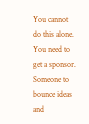You cannot do this alone. You need to get a sponsor. Someone to bounce ideas and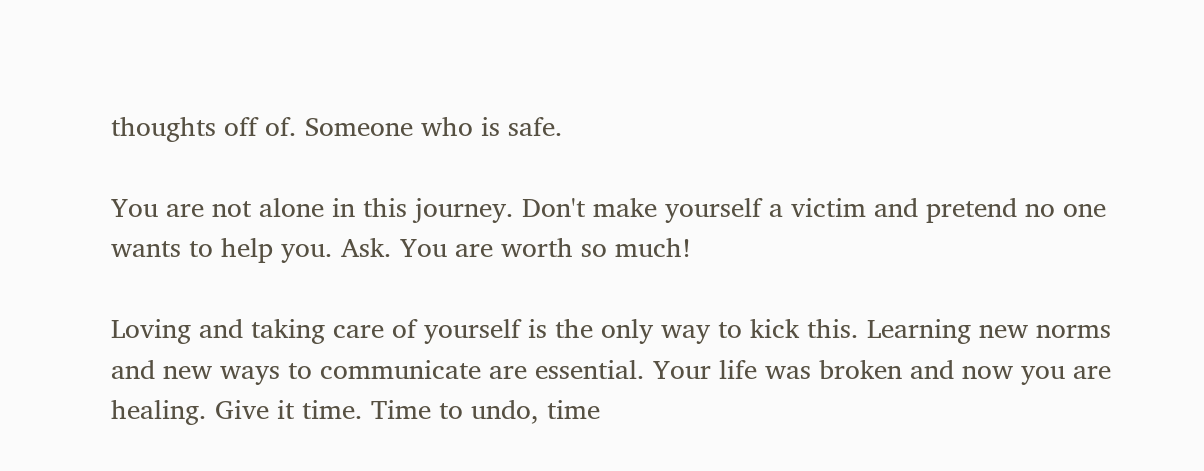thoughts off of. Someone who is safe.

You are not alone in this journey. Don't make yourself a victim and pretend no one wants to help you. Ask. You are worth so much!

Loving and taking care of yourself is the only way to kick this. Learning new norms and new ways to communicate are essential. Your life was broken and now you are healing. Give it time. Time to undo, time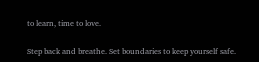to learn, time to love.

Step back and breathe. Set boundaries to keep yourself safe.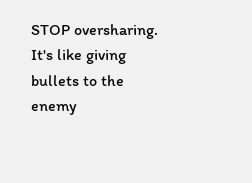STOP oversharing. It's like giving bullets to the enemy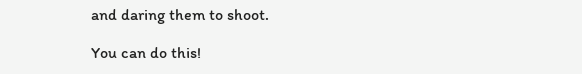and daring them to shoot.

You can do this!